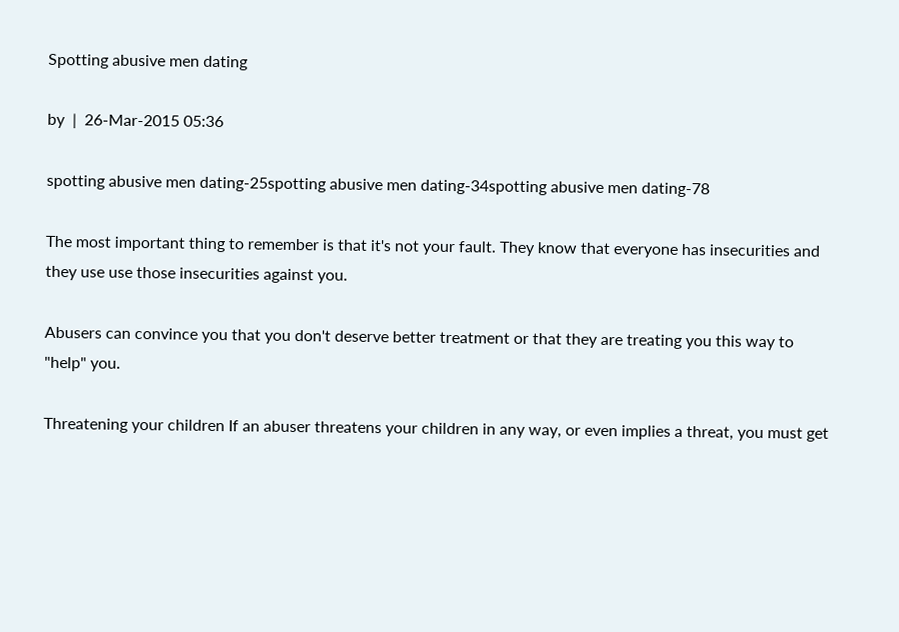Spotting abusive men dating

by  |  26-Mar-2015 05:36

spotting abusive men dating-25spotting abusive men dating-34spotting abusive men dating-78

The most important thing to remember is that it's not your fault. They know that everyone has insecurities and they use use those insecurities against you.

Abusers can convince you that you don't deserve better treatment or that they are treating you this way to "help" you.

Threatening your children If an abuser threatens your children in any way, or even implies a threat, you must get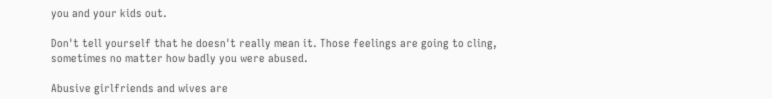you and your kids out.

Don't tell yourself that he doesn't really mean it. Those feelings are going to cling, sometimes no matter how badly you were abused.

Abusive girlfriends and wives are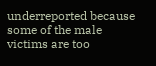underreported because some of the male victims are too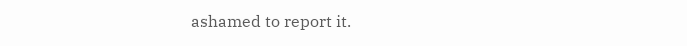ashamed to report it.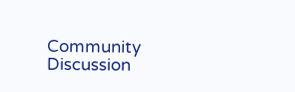Community Discussion